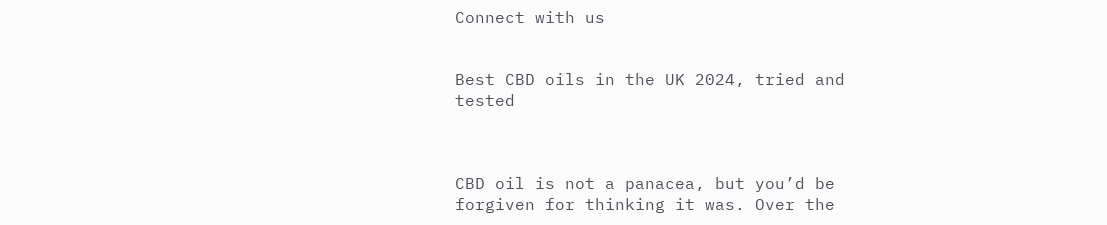Connect with us


Best CBD oils in the UK 2024, tried and tested



CBD oil is not a panacea, but you’d be forgiven for thinking it was. Over the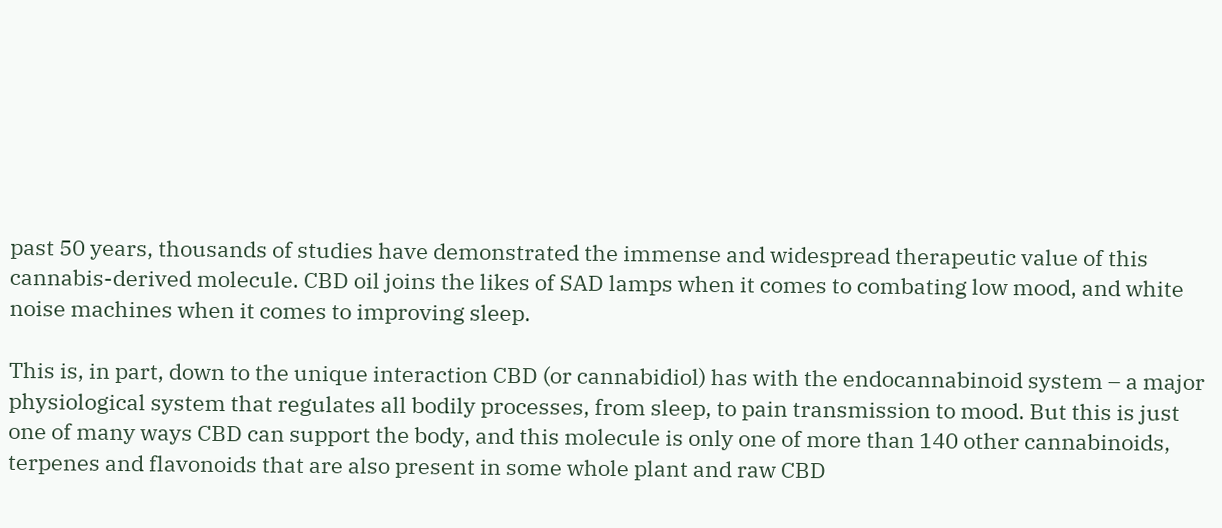past 50 years, thousands of studies have demonstrated the immense and widespread therapeutic value of this cannabis-derived molecule. CBD oil joins the likes of SAD lamps when it comes to combating low mood, and white noise machines when it comes to improving sleep.

This is, in part, down to the unique interaction CBD (or cannabidiol) has with the endocannabinoid system – a major physiological system that regulates all bodily processes, from sleep, to pain transmission to mood. But this is just one of many ways CBD can support the body, and this molecule is only one of more than 140 other cannabinoids, terpenes and flavonoids that are also present in some whole plant and raw CBD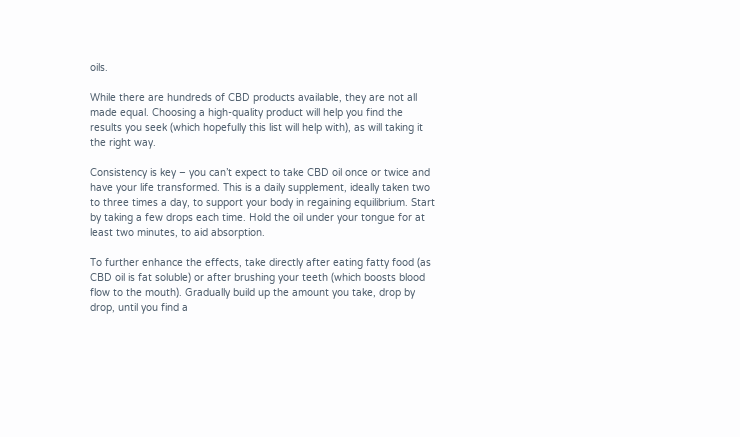oils.

While there are hundreds of CBD products available, they are not all made equal. Choosing a high-quality product will help you find the results you seek (which hopefully this list will help with), as will taking it the right way.

Consistency is key – you can’t expect to take CBD oil once or twice and have your life transformed. This is a daily supplement, ideally taken two to three times a day, to support your body in regaining equilibrium. Start by taking a few drops each time. Hold the oil under your tongue for at least two minutes, to aid absorption.

To further enhance the effects, take directly after eating fatty food (as CBD oil is fat soluble) or after brushing your teeth (which boosts blood flow to the mouth). Gradually build up the amount you take, drop by drop, until you find a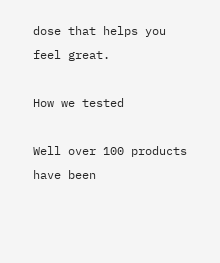dose that helps you feel great.

How we tested

Well over 100 products have been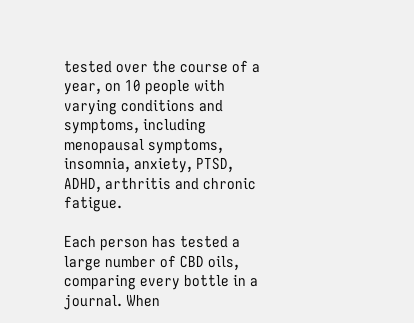tested over the course of a year, on 10 people with varying conditions and symptoms, including menopausal symptoms, insomnia, anxiety, PTSD, ADHD, arthritis and chronic fatigue.

Each person has tested a large number of CBD oils, comparing every bottle in a journal. When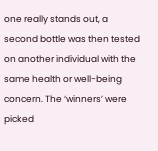one really stands out, a second bottle was then tested on another individual with the same health or well-being concern. The ‘winners’ were picked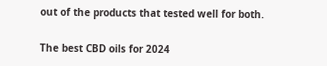out of the products that tested well for both.

The best CBD oils for 2024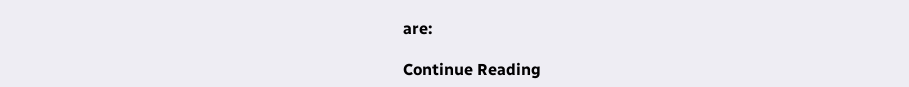are:

Continue Reading